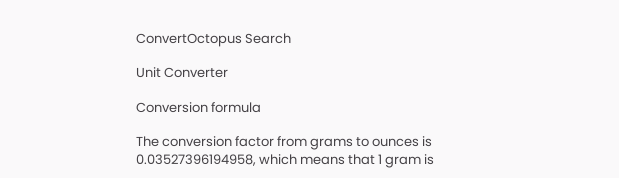ConvertOctopus Search

Unit Converter

Conversion formula

The conversion factor from grams to ounces is 0.03527396194958, which means that 1 gram is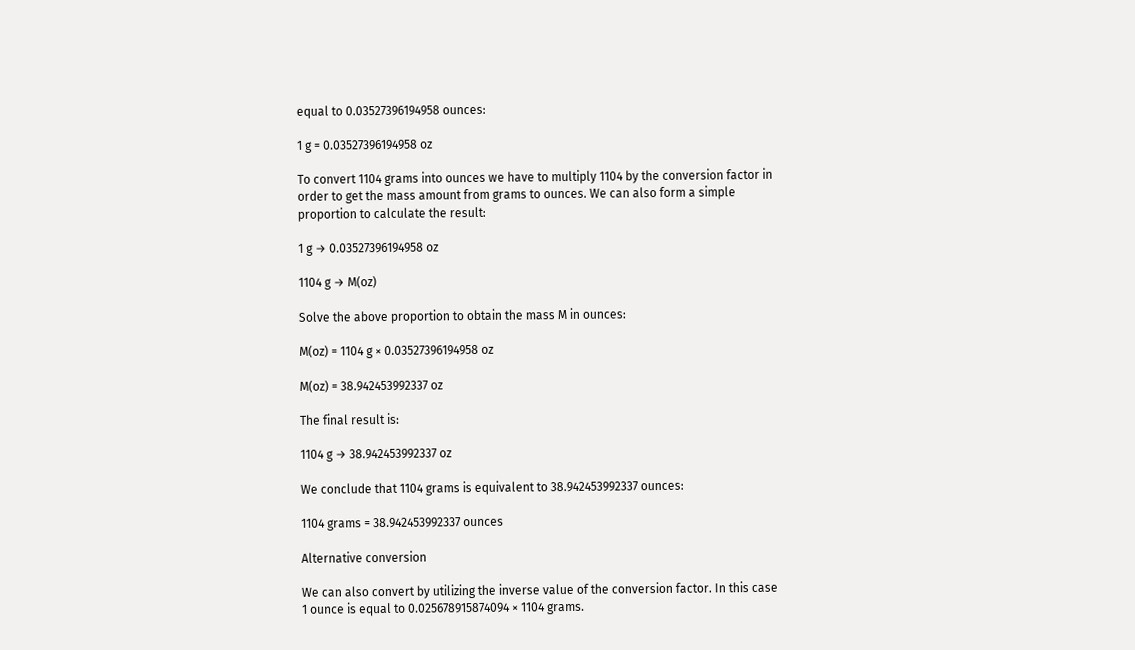equal to 0.03527396194958 ounces:

1 g = 0.03527396194958 oz

To convert 1104 grams into ounces we have to multiply 1104 by the conversion factor in order to get the mass amount from grams to ounces. We can also form a simple proportion to calculate the result:

1 g → 0.03527396194958 oz

1104 g → M(oz)

Solve the above proportion to obtain the mass M in ounces:

M(oz) = 1104 g × 0.03527396194958 oz

M(oz) = 38.942453992337 oz

The final result is:

1104 g → 38.942453992337 oz

We conclude that 1104 grams is equivalent to 38.942453992337 ounces:

1104 grams = 38.942453992337 ounces

Alternative conversion

We can also convert by utilizing the inverse value of the conversion factor. In this case 1 ounce is equal to 0.025678915874094 × 1104 grams.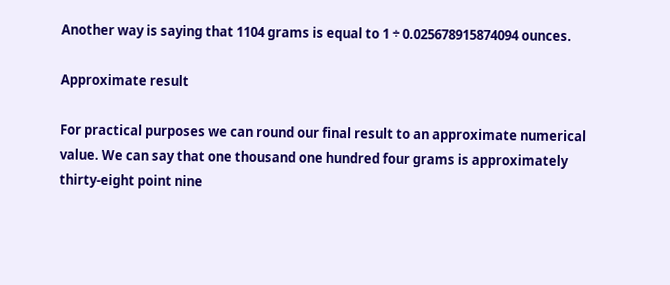Another way is saying that 1104 grams is equal to 1 ÷ 0.025678915874094 ounces.

Approximate result

For practical purposes we can round our final result to an approximate numerical value. We can say that one thousand one hundred four grams is approximately thirty-eight point nine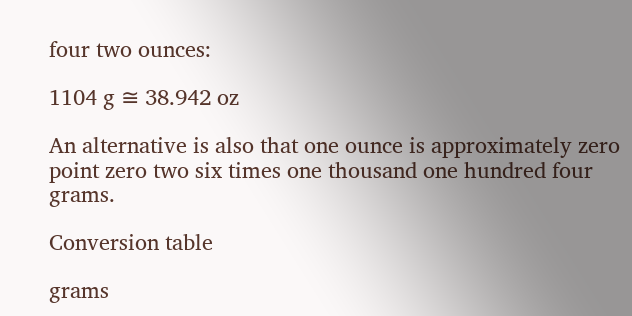four two ounces:

1104 g ≅ 38.942 oz

An alternative is also that one ounce is approximately zero point zero two six times one thousand one hundred four grams.

Conversion table

grams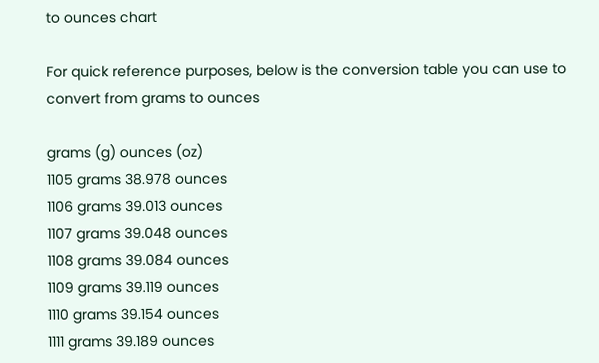to ounces chart

For quick reference purposes, below is the conversion table you can use to convert from grams to ounces

grams (g) ounces (oz)
1105 grams 38.978 ounces
1106 grams 39.013 ounces
1107 grams 39.048 ounces
1108 grams 39.084 ounces
1109 grams 39.119 ounces
1110 grams 39.154 ounces
1111 grams 39.189 ounces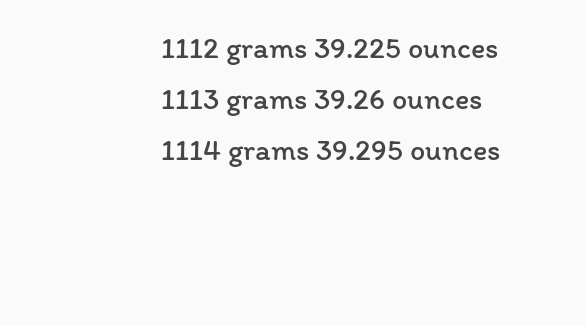1112 grams 39.225 ounces
1113 grams 39.26 ounces
1114 grams 39.295 ounces